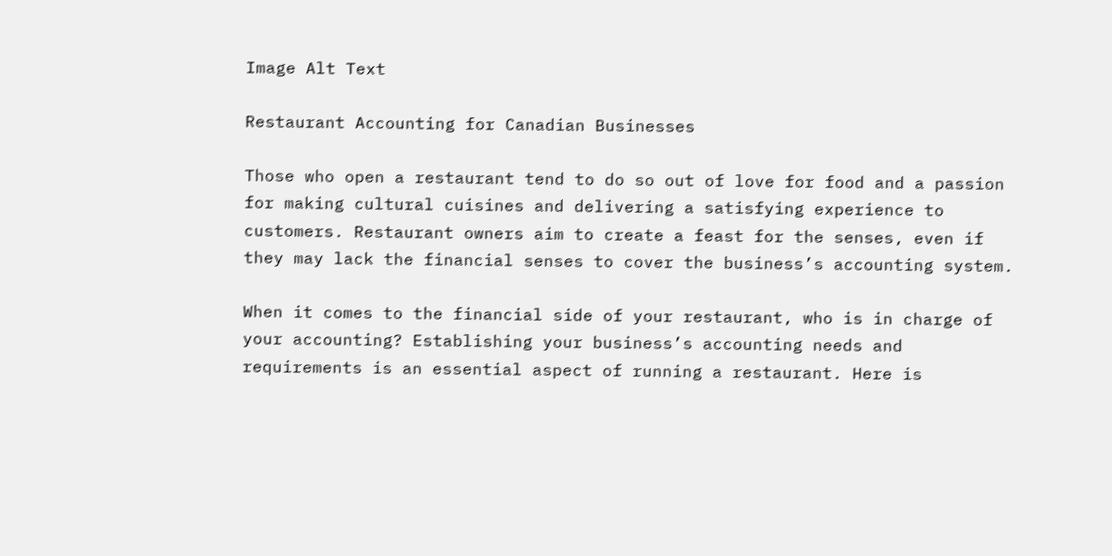Image Alt Text

Restaurant Accounting for Canadian Businesses

Those who open a restaurant tend to do so out of love for food and a passion for making cultural cuisines and delivering a satisfying experience to customers. Restaurant owners aim to create a feast for the senses, even if they may lack the financial senses to cover the business’s accounting system.

When it comes to the financial side of your restaurant, who is in charge of your accounting? Establishing your business’s accounting needs and requirements is an essential aspect of running a restaurant. Here is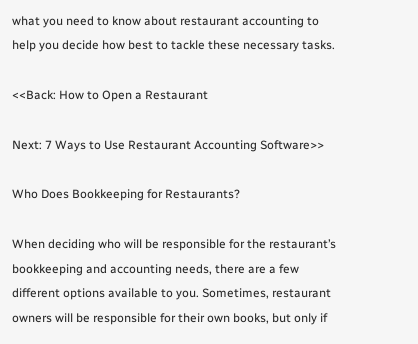what you need to know about restaurant accounting to help you decide how best to tackle these necessary tasks.

<<Back: How to Open a Restaurant

Next: 7 Ways to Use Restaurant Accounting Software>>

Who Does Bookkeeping for Restaurants?

When deciding who will be responsible for the restaurant’s bookkeeping and accounting needs, there are a few different options available to you. Sometimes, restaurant owners will be responsible for their own books, but only if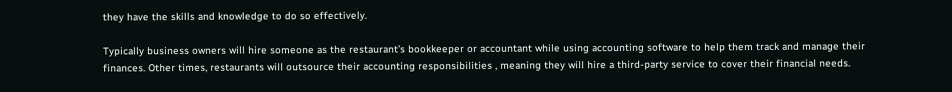they have the skills and knowledge to do so effectively.

Typically business owners will hire someone as the restaurant’s bookkeeper or accountant while using accounting software to help them track and manage their finances. Other times, restaurants will outsource their accounting responsibilities , meaning they will hire a third-party service to cover their financial needs.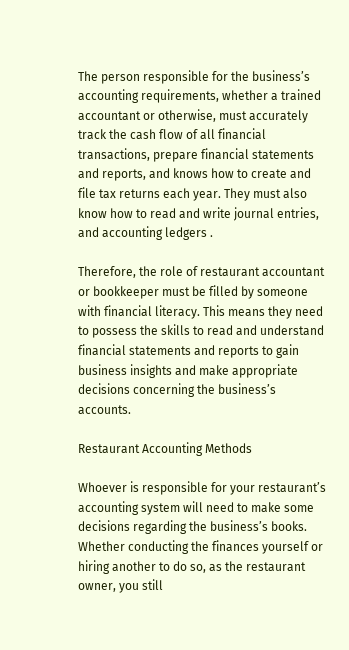The person responsible for the business’s accounting requirements, whether a trained accountant or otherwise, must accurately track the cash flow of all financial transactions, prepare financial statements and reports, and knows how to create and file tax returns each year. They must also know how to read and write journal entries, and accounting ledgers .

Therefore, the role of restaurant accountant or bookkeeper must be filled by someone with financial literacy. This means they need to possess the skills to read and understand financial statements and reports to gain business insights and make appropriate decisions concerning the business’s accounts.

Restaurant Accounting Methods

Whoever is responsible for your restaurant’s accounting system will need to make some decisions regarding the business’s books. Whether conducting the finances yourself or hiring another to do so, as the restaurant owner, you still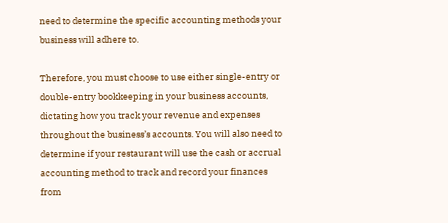need to determine the specific accounting methods your business will adhere to.

Therefore, you must choose to use either single-entry or double-entry bookkeeping in your business accounts, dictating how you track your revenue and expenses throughout the business’s accounts. You will also need to determine if your restaurant will use the cash or accrual accounting method to track and record your finances from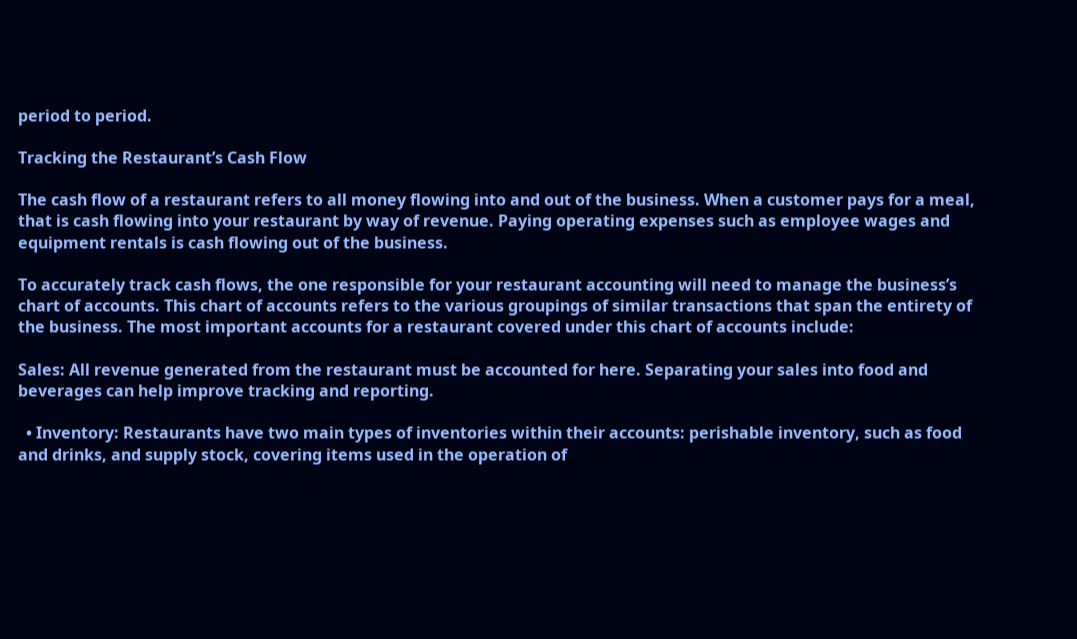period to period.

Tracking the Restaurant’s Cash Flow

The cash flow of a restaurant refers to all money flowing into and out of the business. When a customer pays for a meal, that is cash flowing into your restaurant by way of revenue. Paying operating expenses such as employee wages and equipment rentals is cash flowing out of the business.

To accurately track cash flows, the one responsible for your restaurant accounting will need to manage the business’s chart of accounts. This chart of accounts refers to the various groupings of similar transactions that span the entirety of the business. The most important accounts for a restaurant covered under this chart of accounts include:

Sales: All revenue generated from the restaurant must be accounted for here. Separating your sales into food and beverages can help improve tracking and reporting.

  • Inventory: Restaurants have two main types of inventories within their accounts: perishable inventory, such as food and drinks, and supply stock, covering items used in the operation of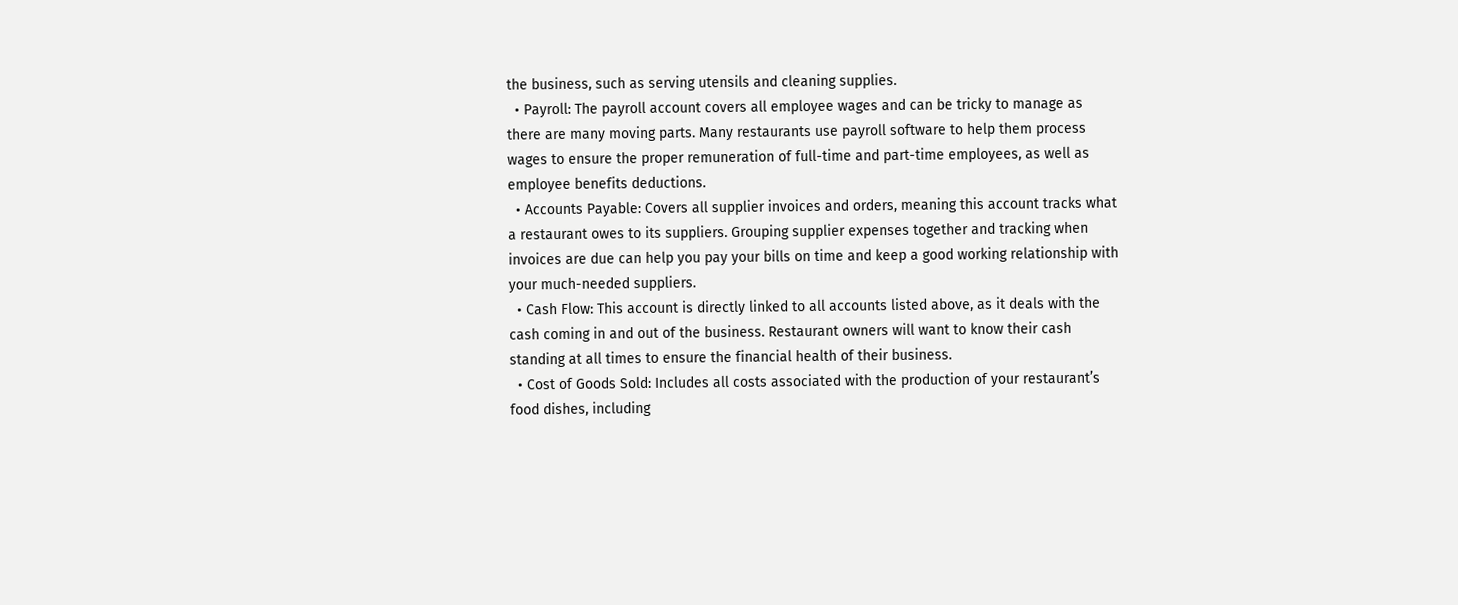the business, such as serving utensils and cleaning supplies.
  • Payroll: The payroll account covers all employee wages and can be tricky to manage as there are many moving parts. Many restaurants use payroll software to help them process wages to ensure the proper remuneration of full-time and part-time employees, as well as employee benefits deductions.
  • Accounts Payable: Covers all supplier invoices and orders, meaning this account tracks what a restaurant owes to its suppliers. Grouping supplier expenses together and tracking when invoices are due can help you pay your bills on time and keep a good working relationship with your much-needed suppliers.
  • Cash Flow: This account is directly linked to all accounts listed above, as it deals with the cash coming in and out of the business. Restaurant owners will want to know their cash standing at all times to ensure the financial health of their business.
  • Cost of Goods Sold: Includes all costs associated with the production of your restaurant’s food dishes, including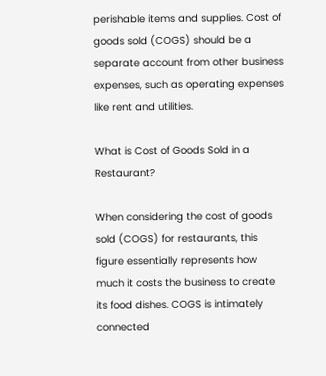perishable items and supplies. Cost of goods sold (COGS) should be a separate account from other business expenses, such as operating expenses like rent and utilities.

What is Cost of Goods Sold in a Restaurant?

When considering the cost of goods sold (COGS) for restaurants, this figure essentially represents how much it costs the business to create its food dishes. COGS is intimately connected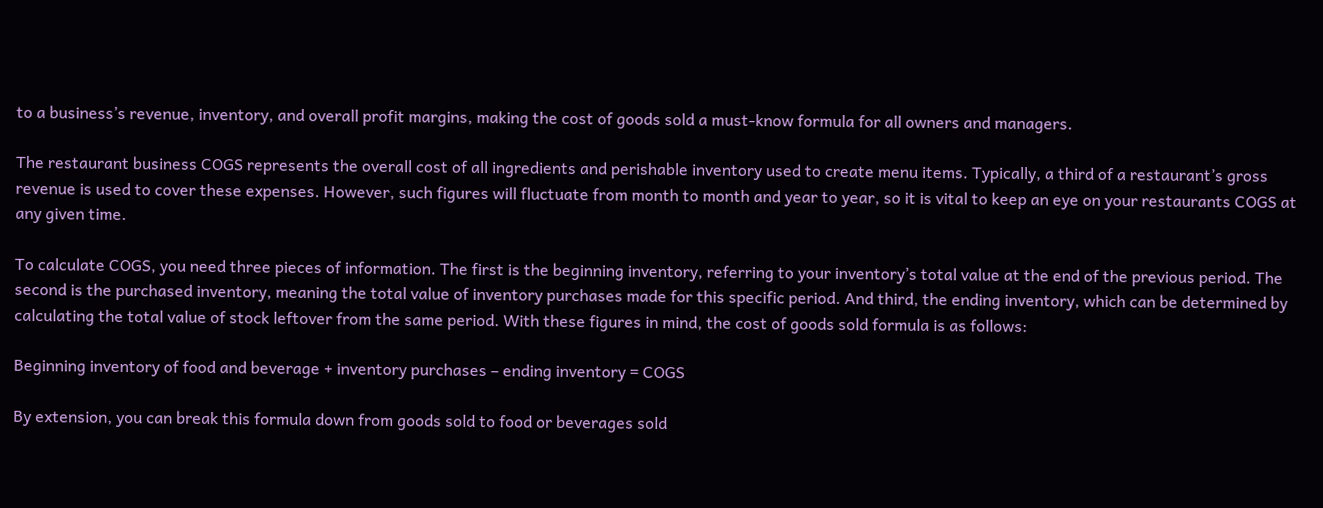to a business’s revenue, inventory, and overall profit margins, making the cost of goods sold a must-know formula for all owners and managers.

The restaurant business COGS represents the overall cost of all ingredients and perishable inventory used to create menu items. Typically, a third of a restaurant’s gross revenue is used to cover these expenses. However, such figures will fluctuate from month to month and year to year, so it is vital to keep an eye on your restaurants COGS at any given time.

To calculate COGS, you need three pieces of information. The first is the beginning inventory, referring to your inventory’s total value at the end of the previous period. The second is the purchased inventory, meaning the total value of inventory purchases made for this specific period. And third, the ending inventory, which can be determined by calculating the total value of stock leftover from the same period. With these figures in mind, the cost of goods sold formula is as follows:

Beginning inventory of food and beverage + inventory purchases – ending inventory = COGS

By extension, you can break this formula down from goods sold to food or beverages sold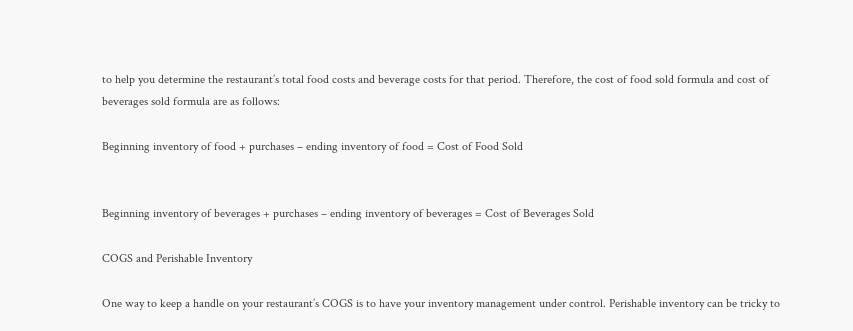to help you determine the restaurant’s total food costs and beverage costs for that period. Therefore, the cost of food sold formula and cost of beverages sold formula are as follows:

Beginning inventory of food + purchases – ending inventory of food = Cost of Food Sold


Beginning inventory of beverages + purchases – ending inventory of beverages = Cost of Beverages Sold

COGS and Perishable Inventory

One way to keep a handle on your restaurant’s COGS is to have your inventory management under control. Perishable inventory can be tricky to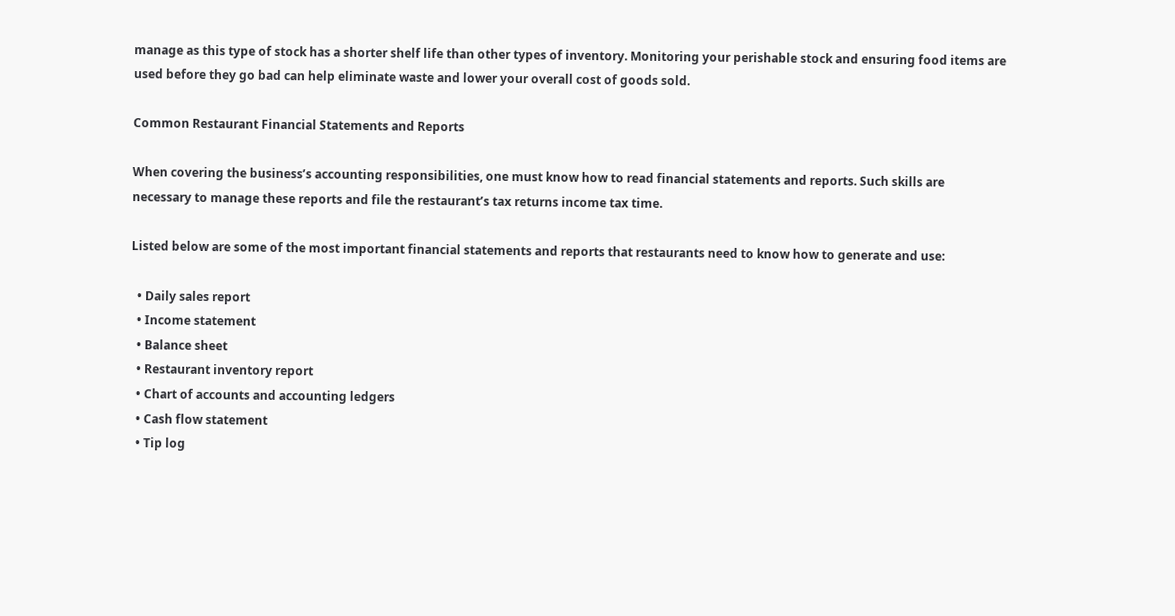manage as this type of stock has a shorter shelf life than other types of inventory. Monitoring your perishable stock and ensuring food items are used before they go bad can help eliminate waste and lower your overall cost of goods sold.

Common Restaurant Financial Statements and Reports

When covering the business’s accounting responsibilities, one must know how to read financial statements and reports. Such skills are necessary to manage these reports and file the restaurant’s tax returns income tax time.

Listed below are some of the most important financial statements and reports that restaurants need to know how to generate and use:

  • Daily sales report
  • Income statement
  • Balance sheet
  • Restaurant inventory report
  • Chart of accounts and accounting ledgers
  • Cash flow statement
  • Tip log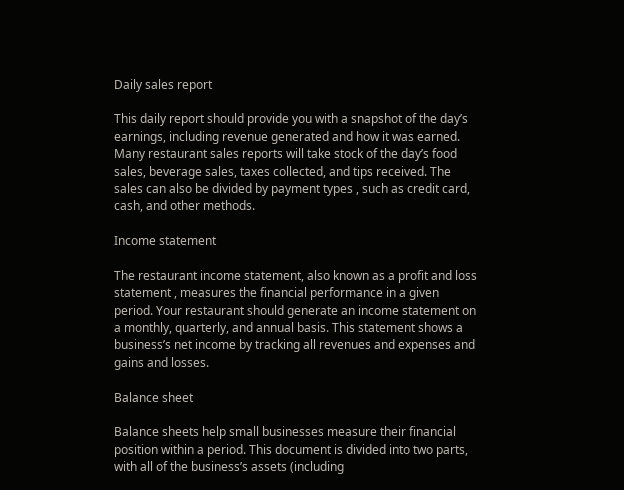Daily sales report

This daily report should provide you with a snapshot of the day’s earnings, including revenue generated and how it was earned. Many restaurant sales reports will take stock of the day’s food sales, beverage sales, taxes collected, and tips received. The sales can also be divided by payment types , such as credit card, cash, and other methods.

Income statement

The restaurant income statement, also known as a profit and loss statement , measures the financial performance in a given period. Your restaurant should generate an income statement on a monthly, quarterly, and annual basis. This statement shows a business’s net income by tracking all revenues and expenses and gains and losses.

Balance sheet

Balance sheets help small businesses measure their financial position within a period. This document is divided into two parts, with all of the business’s assets (including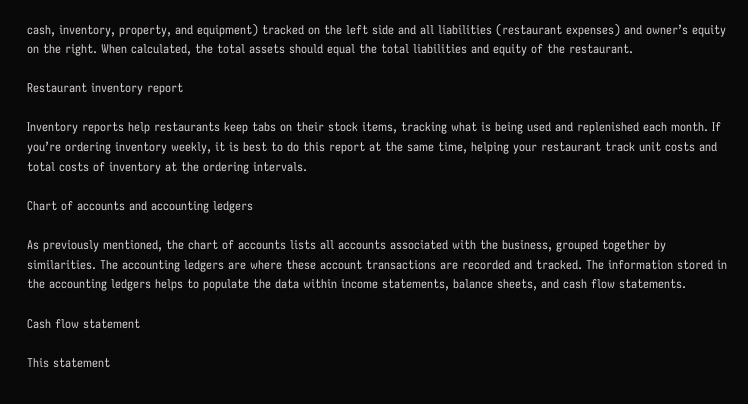cash, inventory, property, and equipment) tracked on the left side and all liabilities (restaurant expenses) and owner’s equity on the right. When calculated, the total assets should equal the total liabilities and equity of the restaurant.

Restaurant inventory report

Inventory reports help restaurants keep tabs on their stock items, tracking what is being used and replenished each month. If you’re ordering inventory weekly, it is best to do this report at the same time, helping your restaurant track unit costs and total costs of inventory at the ordering intervals.

Chart of accounts and accounting ledgers

As previously mentioned, the chart of accounts lists all accounts associated with the business, grouped together by similarities. The accounting ledgers are where these account transactions are recorded and tracked. The information stored in the accounting ledgers helps to populate the data within income statements, balance sheets, and cash flow statements.

Cash flow statement

This statement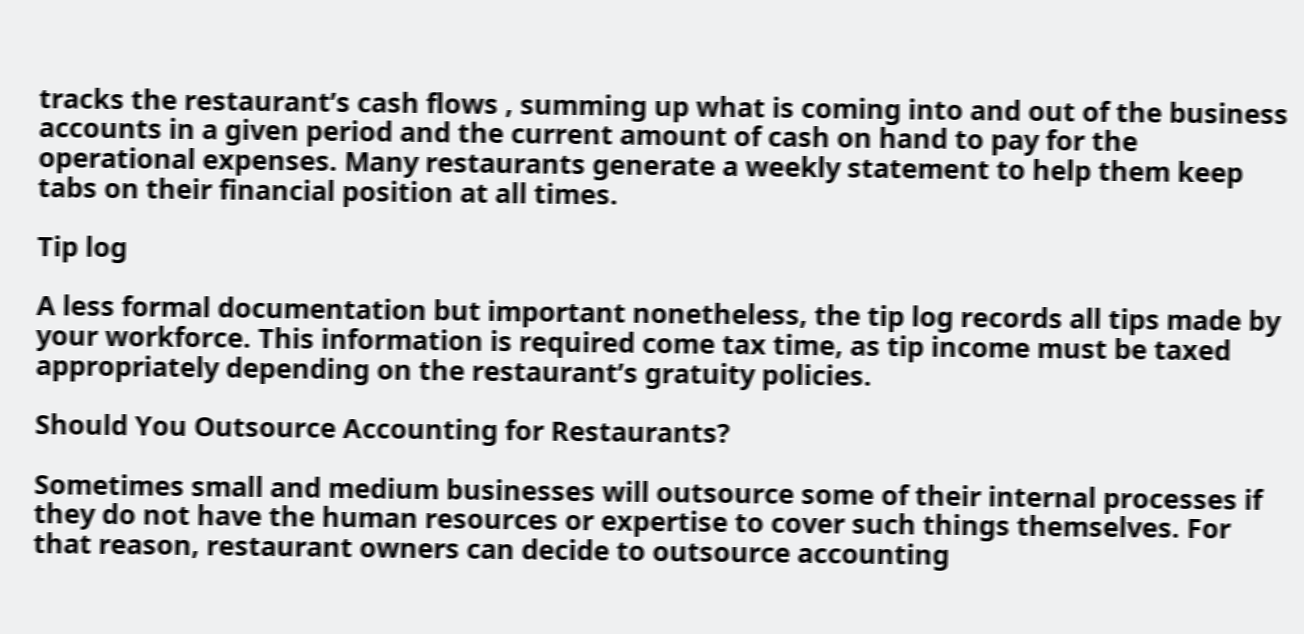tracks the restaurant’s cash flows , summing up what is coming into and out of the business accounts in a given period and the current amount of cash on hand to pay for the operational expenses. Many restaurants generate a weekly statement to help them keep tabs on their financial position at all times.

Tip log

A less formal documentation but important nonetheless, the tip log records all tips made by your workforce. This information is required come tax time, as tip income must be taxed appropriately depending on the restaurant’s gratuity policies.

Should You Outsource Accounting for Restaurants?

Sometimes small and medium businesses will outsource some of their internal processes if they do not have the human resources or expertise to cover such things themselves. For that reason, restaurant owners can decide to outsource accounting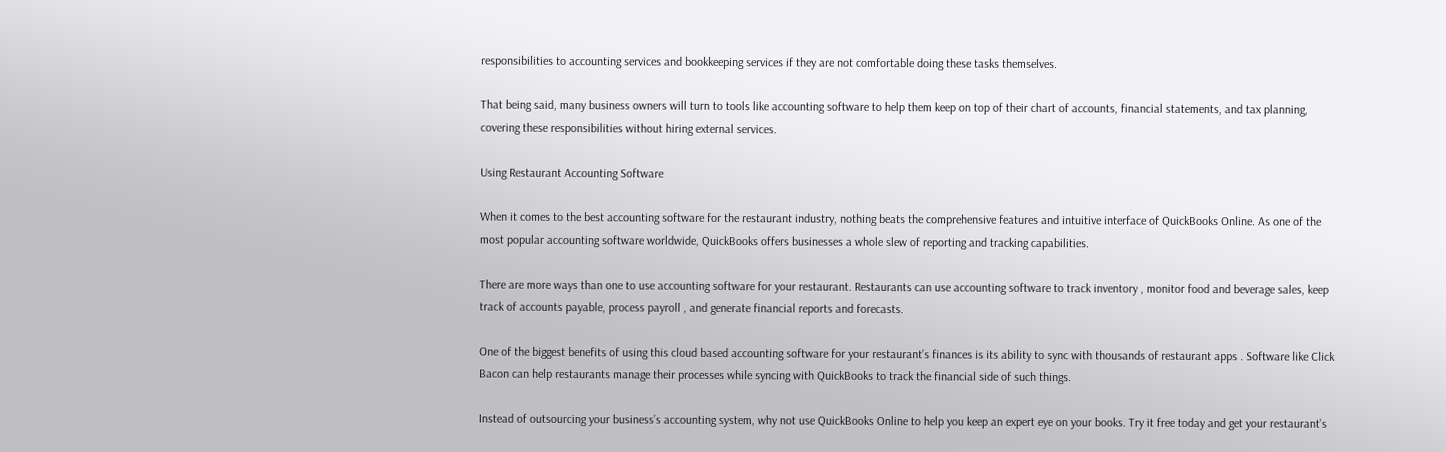responsibilities to accounting services and bookkeeping services if they are not comfortable doing these tasks themselves.

That being said, many business owners will turn to tools like accounting software to help them keep on top of their chart of accounts, financial statements, and tax planning, covering these responsibilities without hiring external services.

Using Restaurant Accounting Software

When it comes to the best accounting software for the restaurant industry, nothing beats the comprehensive features and intuitive interface of QuickBooks Online. As one of the most popular accounting software worldwide, QuickBooks offers businesses a whole slew of reporting and tracking capabilities.

There are more ways than one to use accounting software for your restaurant. Restaurants can use accounting software to track inventory , monitor food and beverage sales, keep track of accounts payable, process payroll , and generate financial reports and forecasts.

One of the biggest benefits of using this cloud based accounting software for your restaurant’s finances is its ability to sync with thousands of restaurant apps . Software like Click Bacon can help restaurants manage their processes while syncing with QuickBooks to track the financial side of such things.

Instead of outsourcing your business’s accounting system, why not use QuickBooks Online to help you keep an expert eye on your books. Try it free today and get your restaurant’s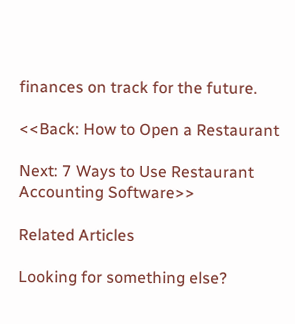finances on track for the future.

<<Back: How to Open a Restaurant

Next: 7 Ways to Use Restaurant Accounting Software>>

Related Articles

Looking for something else?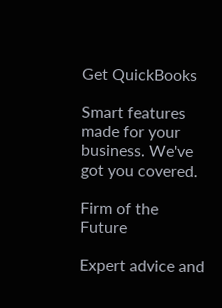Get QuickBooks

Smart features made for your business. We've got you covered.

Firm of the Future

Expert advice and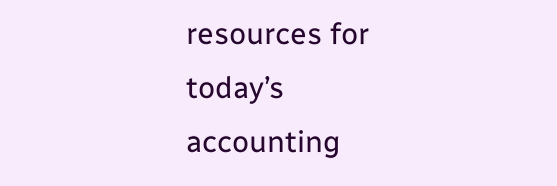resources for today’s accounting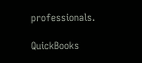professionals.

QuickBooks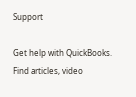Support

Get help with QuickBooks. Find articles, video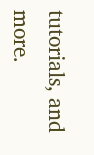tutorials, and more.